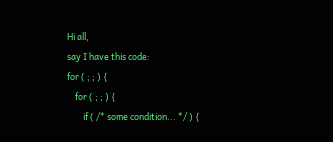Hi all,
say I have this code:
for ( ; ; ) {
    for ( ; ; ) {
        if ( /* some condition... */ ) {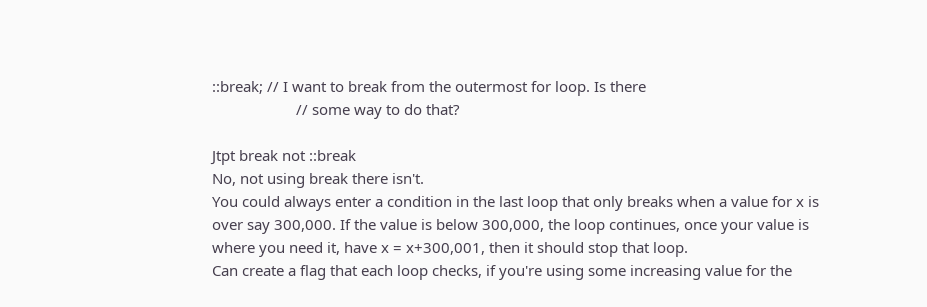::break; // I want to break from the outermost for loop. Is there
                     // some way to do that?

Jtpt break not ::break
No, not using break there isn't.
You could always enter a condition in the last loop that only breaks when a value for x is over say 300,000. If the value is below 300,000, the loop continues, once your value is where you need it, have x = x+300,001, then it should stop that loop.
Can create a flag that each loop checks, if you're using some increasing value for the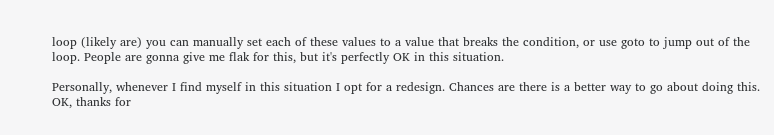loop (likely are) you can manually set each of these values to a value that breaks the condition, or use goto to jump out of the loop. People are gonna give me flak for this, but it's perfectly OK in this situation.

Personally, whenever I find myself in this situation I opt for a redesign. Chances are there is a better way to go about doing this.
OK, thanks for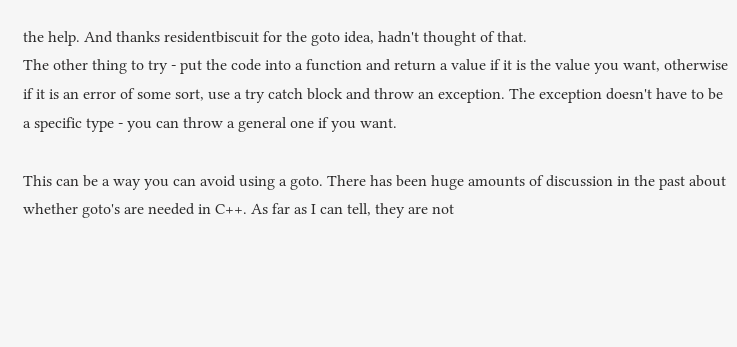the help. And thanks residentbiscuit for the goto idea, hadn't thought of that.
The other thing to try - put the code into a function and return a value if it is the value you want, otherwise if it is an error of some sort, use a try catch block and throw an exception. The exception doesn't have to be a specific type - you can throw a general one if you want.

This can be a way you can avoid using a goto. There has been huge amounts of discussion in the past about whether goto's are needed in C++. As far as I can tell, they are not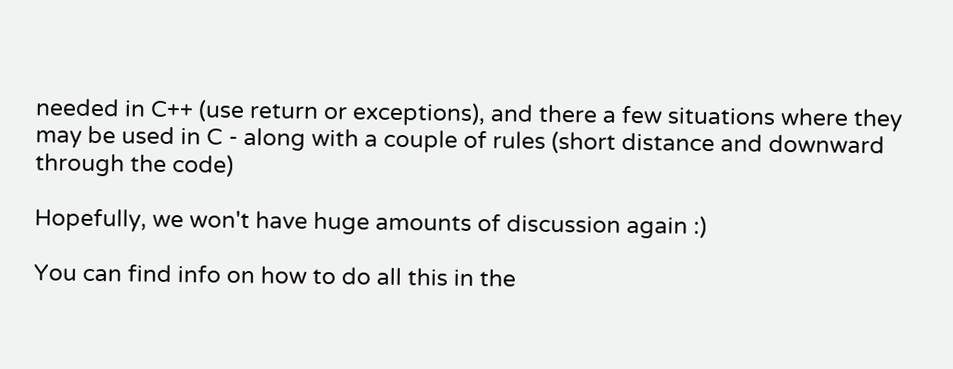needed in C++ (use return or exceptions), and there a few situations where they may be used in C - along with a couple of rules (short distance and downward through the code)

Hopefully, we won't have huge amounts of discussion again :)

You can find info on how to do all this in the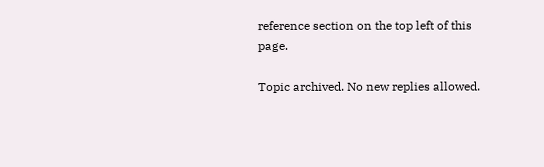reference section on the top left of this page.

Topic archived. No new replies allowed.